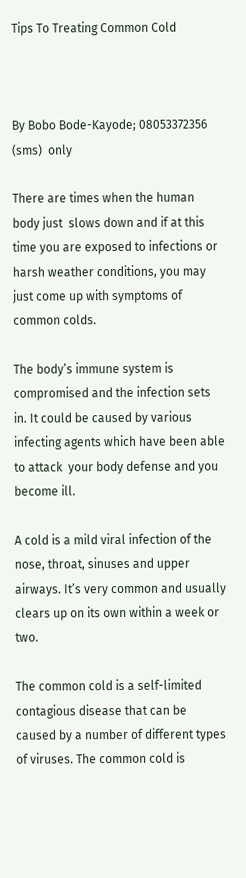Tips To Treating Common Cold



By Bobo Bode-Kayode; 08053372356 (sms)  only

There are times when the human body just  slows down and if at this time you are exposed to infections or harsh weather conditions, you may just come up with symptoms of common colds.

The body’s immune system is compromised and the infection sets in. It could be caused by various infecting agents which have been able to attack  your body defense and you become ill.

A cold is a mild viral infection of the nose, throat, sinuses and upper airways. It’s very common and usually clears up on its own within a week or two.

The common cold is a self-limited contagious disease that can be caused by a number of different types of viruses. The common cold is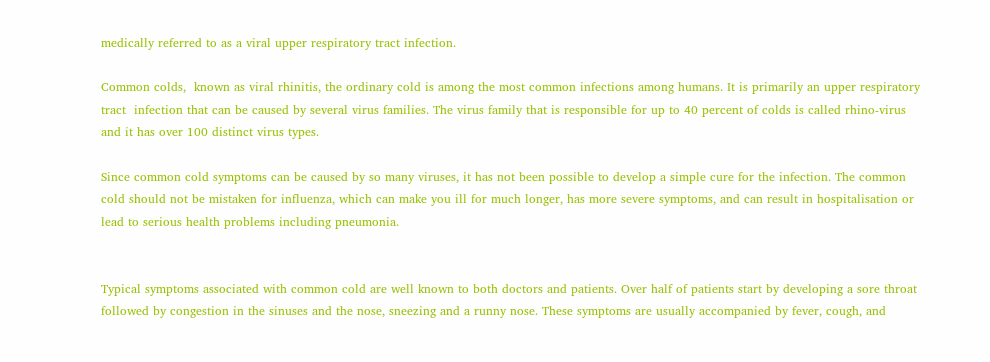medically referred to as a viral upper respiratory tract infection.

Common colds,  known as viral rhinitis, the ordinary cold is among the most common infections among humans. It is primarily an upper respiratory tract  infection that can be caused by several virus families. The virus family that is responsible for up to 40 percent of colds is called rhino-virus and it has over 100 distinct virus types.

Since common cold symptoms can be caused by so many viruses, it has not been possible to develop a simple cure for the infection. The common cold should not be mistaken for influenza, which can make you ill for much longer, has more severe symptoms, and can result in hospitalisation or lead to serious health problems including pneumonia.


Typical symptoms associated with common cold are well known to both doctors and patients. Over half of patients start by developing a sore throat followed by congestion in the sinuses and the nose, sneezing and a runny nose. These symptoms are usually accompanied by fever, cough, and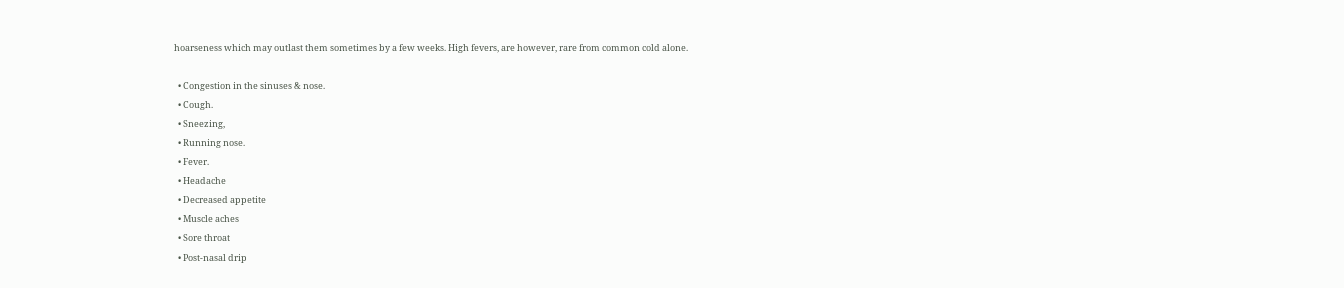hoarseness which may outlast them sometimes by a few weeks. High fevers, are however, rare from common cold alone.

  • Congestion in the sinuses & nose.
  • Cough.
  • Sneezing,
  • Running nose.
  • Fever.
  • Headache
  • Decreased appetite
  • Muscle aches
  • Sore throat
  • Post-nasal drip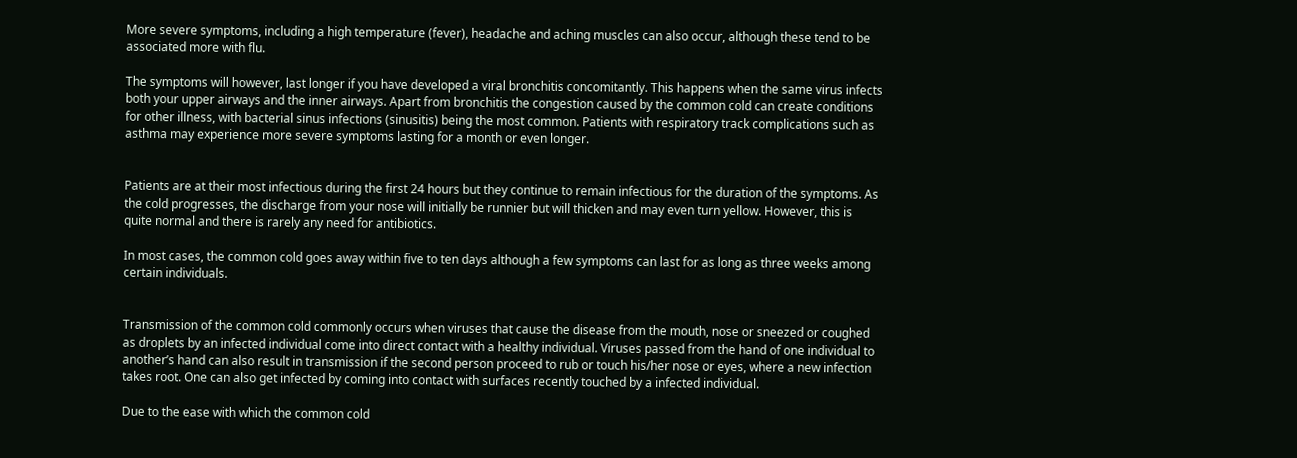More severe symptoms, including a high temperature (fever), headache and aching muscles can also occur, although these tend to be associated more with flu.

The symptoms will however, last longer if you have developed a viral bronchitis concomitantly. This happens when the same virus infects both your upper airways and the inner airways. Apart from bronchitis the congestion caused by the common cold can create conditions for other illness, with bacterial sinus infections (sinusitis) being the most common. Patients with respiratory track complications such as asthma may experience more severe symptoms lasting for a month or even longer.


Patients are at their most infectious during the first 24 hours but they continue to remain infectious for the duration of the symptoms. As the cold progresses, the discharge from your nose will initially be runnier but will thicken and may even turn yellow. However, this is quite normal and there is rarely any need for antibiotics.

In most cases, the common cold goes away within five to ten days although a few symptoms can last for as long as three weeks among certain individuals.


Transmission of the common cold commonly occurs when viruses that cause the disease from the mouth, nose or sneezed or coughed as droplets by an infected individual come into direct contact with a healthy individual. Viruses passed from the hand of one individual to another’s hand can also result in transmission if the second person proceed to rub or touch his/her nose or eyes, where a new infection takes root. One can also get infected by coming into contact with surfaces recently touched by a infected individual.

Due to the ease with which the common cold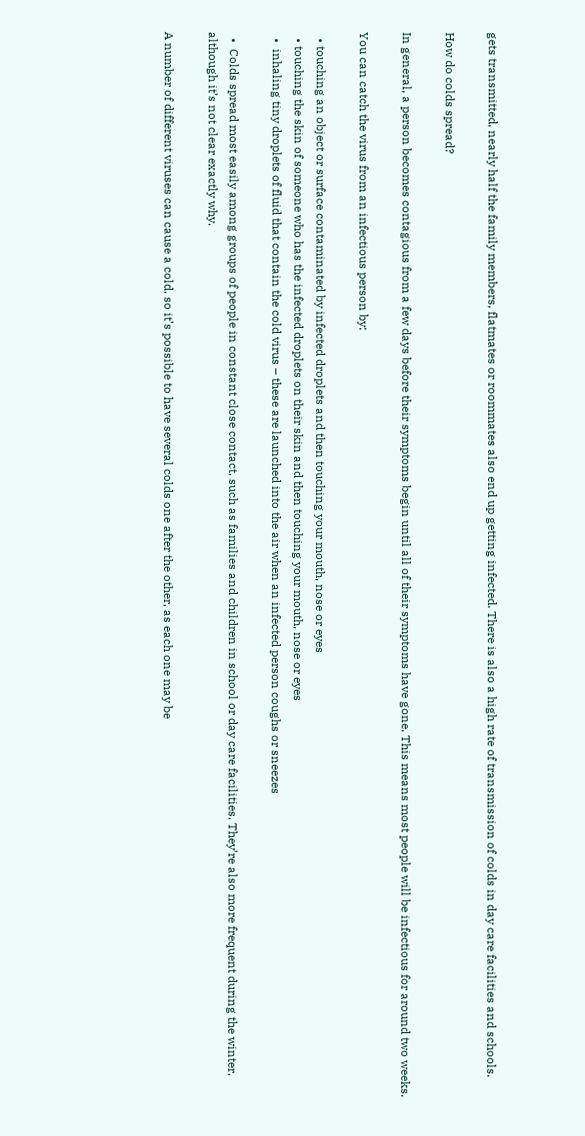gets transmitted, nearly half the family members, flatmates or roommates also end up getting infected. There is also a high rate of transmission of colds in day care facilities and schools.

How do colds spread?

In general, a person becomes contagious from a few days before their symptoms begin until all of their symptoms have gone. This means most people will be infectious for around two weeks.

You can catch the virus from an infectious person by:

  • touching an object or surface contaminated by infected droplets and then touching your mouth, nose or eyes
  • touching the skin of someone who has the infected droplets on their skin and then touching your mouth, nose or eyes
  •  inhaling tiny droplets of fluid that contain the cold virus – these are launched into the air when an infected person coughs or sneezes

  •  Colds spread most easily among groups of people in constant close contact, such as families and children in school or day care facilities. They’re also more frequent during the winter, although it’s not clear exactly why.

A number of different viruses can cause a cold, so it’s possible to have several colds one after the other, as each one may be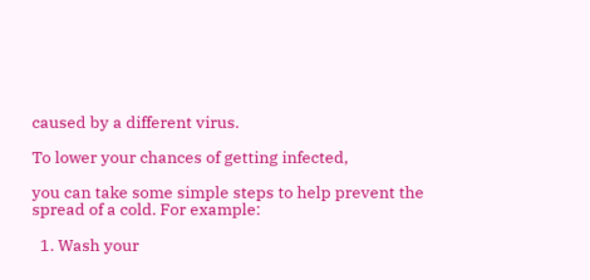caused by a different virus.

To lower your chances of getting infected,

you can take some simple steps to help prevent the spread of a cold. For example:

  1. Wash your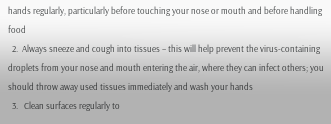hands regularly, particularly before touching your nose or mouth and before handling food
  2.  Always sneeze and cough into tissues – this will help prevent the virus-containing droplets from your nose and mouth entering the air, where they can infect others; you should throw away used tissues immediately and wash your hands
  3.   Clean surfaces regularly to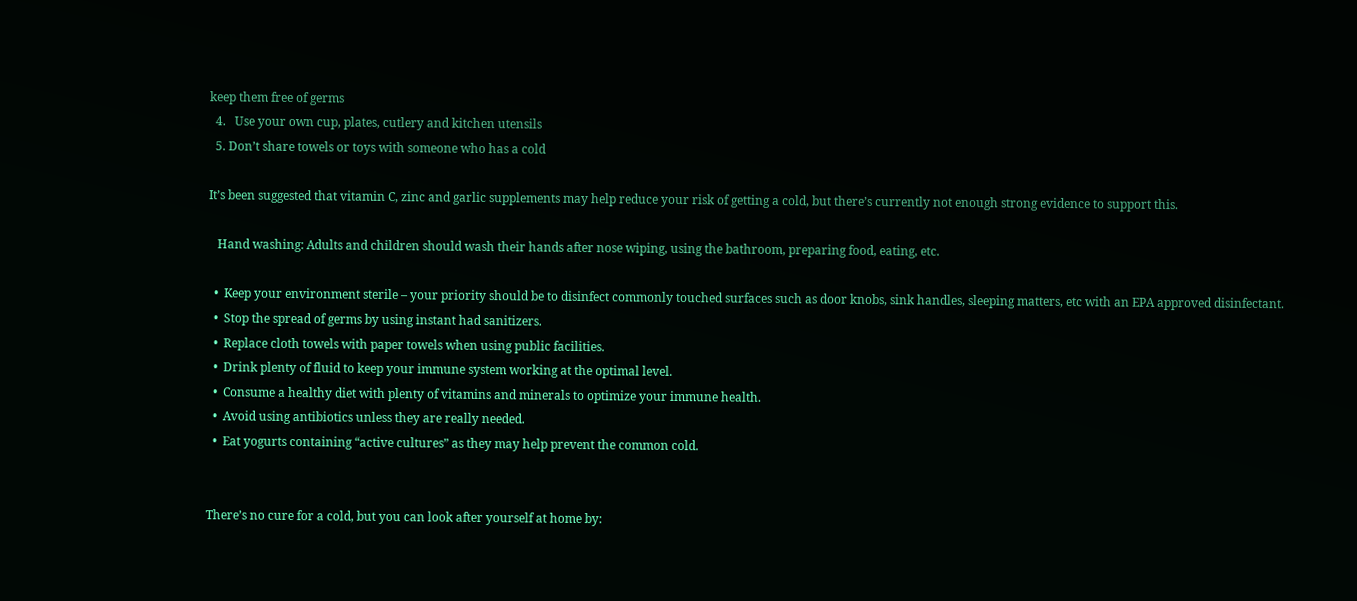keep them free of germs
  4.   Use your own cup, plates, cutlery and kitchen utensils
  5. Don’t share towels or toys with someone who has a cold

It’s been suggested that vitamin C, zinc and garlic supplements may help reduce your risk of getting a cold, but there’s currently not enough strong evidence to support this.

   Hand washing: Adults and children should wash their hands after nose wiping, using the bathroom, preparing food, eating, etc.

  •  Keep your environment sterile – your priority should be to disinfect commonly touched surfaces such as door knobs, sink handles, sleeping matters, etc with an EPA approved disinfectant.
  •  Stop the spread of germs by using instant had sanitizers.
  •  Replace cloth towels with paper towels when using public facilities.
  •  Drink plenty of fluid to keep your immune system working at the optimal level.
  •  Consume a healthy diet with plenty of vitamins and minerals to optimize your immune health.
  •  Avoid using antibiotics unless they are really needed.
  •  Eat yogurts containing “active cultures” as they may help prevent the common cold.


There’s no cure for a cold, but you can look after yourself at home by: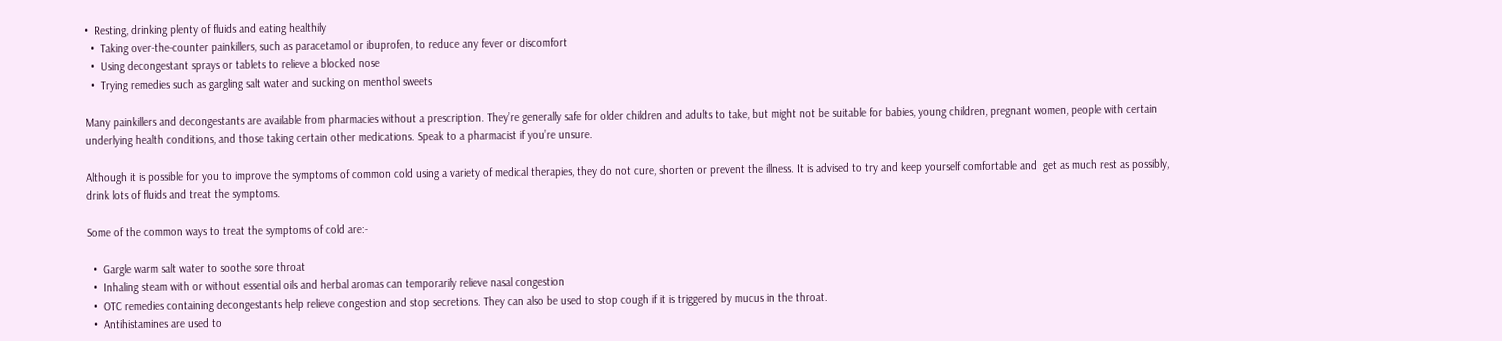•  Resting, drinking plenty of fluids and eating healthily
  •  Taking over-the-counter painkillers, such as paracetamol or ibuprofen, to reduce any fever or discomfort
  •  Using decongestant sprays or tablets to relieve a blocked nose
  •  Trying remedies such as gargling salt water and sucking on menthol sweets

Many painkillers and decongestants are available from pharmacies without a prescription. They’re generally safe for older children and adults to take, but might not be suitable for babies, young children, pregnant women, people with certain underlying health conditions, and those taking certain other medications. Speak to a pharmacist if you’re unsure.

Although it is possible for you to improve the symptoms of common cold using a variety of medical therapies, they do not cure, shorten or prevent the illness. It is advised to try and keep yourself comfortable and  get as much rest as possibly, drink lots of fluids and treat the symptoms.

Some of the common ways to treat the symptoms of cold are:-

  •  Gargle warm salt water to soothe sore throat
  •  Inhaling steam with or without essential oils and herbal aromas can temporarily relieve nasal congestion
  •  OTC remedies containing decongestants help relieve congestion and stop secretions. They can also be used to stop cough if it is triggered by mucus in the throat.
  •  Antihistamines are used to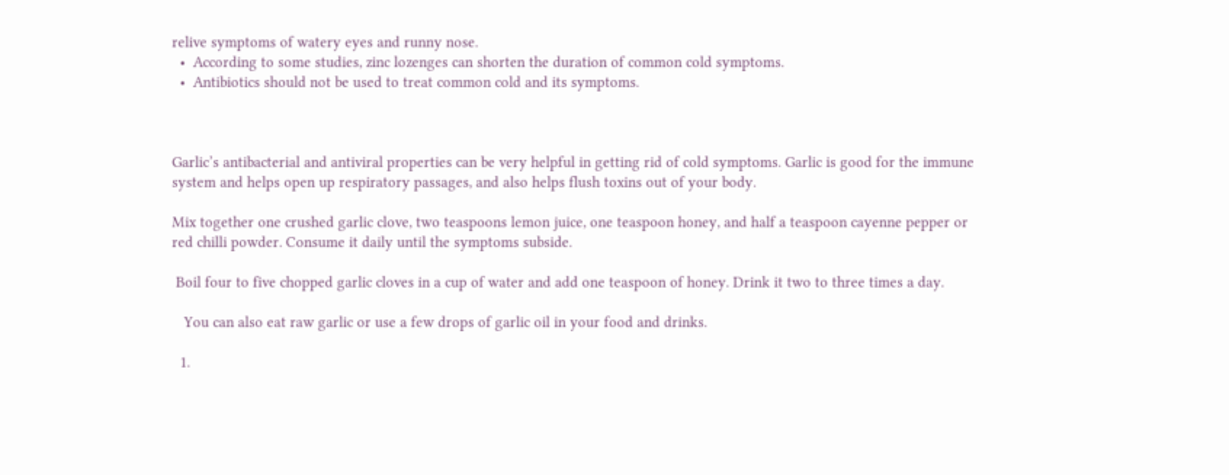relive symptoms of watery eyes and runny nose.
  •  According to some studies, zinc lozenges can shorten the duration of common cold symptoms.
  •  Antibiotics should not be used to treat common cold and its symptoms.



Garlic’s antibacterial and antiviral properties can be very helpful in getting rid of cold symptoms. Garlic is good for the immune system and helps open up respiratory passages, and also helps flush toxins out of your body.

Mix together one crushed garlic clove, two teaspoons lemon juice, one teaspoon honey, and half a teaspoon cayenne pepper or red chilli powder. Consume it daily until the symptoms subside.

 Boil four to five chopped garlic cloves in a cup of water and add one teaspoon of honey. Drink it two to three times a day.

   You can also eat raw garlic or use a few drops of garlic oil in your food and drinks.

  1.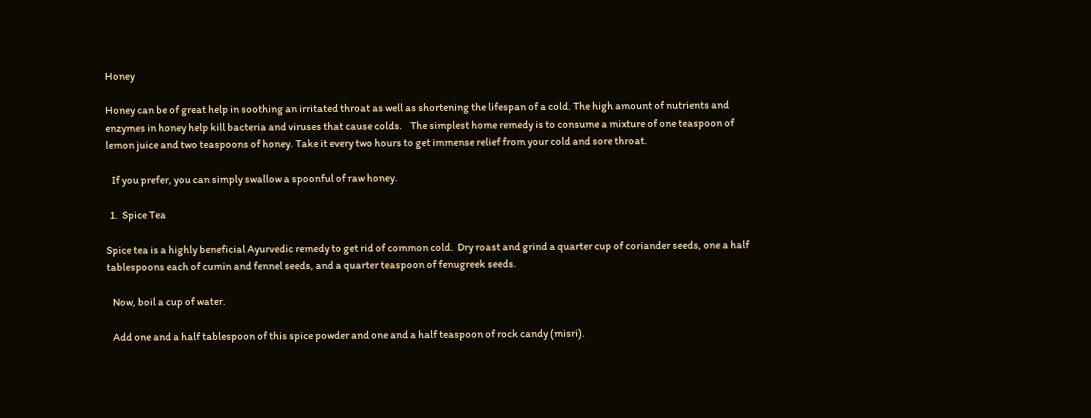Honey

Honey can be of great help in soothing an irritated throat as well as shortening the lifespan of a cold. The high amount of nutrients and enzymes in honey help kill bacteria and viruses that cause colds.    The simplest home remedy is to consume a mixture of one teaspoon of lemon juice and two teaspoons of honey. Take it every two hours to get immense relief from your cold and sore throat.

   If you prefer, you can simply swallow a spoonful of raw honey.

  1.  Spice Tea

Spice tea is a highly beneficial Ayurvedic remedy to get rid of common cold.  Dry roast and grind a quarter cup of coriander seeds, one a half tablespoons each of cumin and fennel seeds, and a quarter teaspoon of fenugreek seeds.

   Now, boil a cup of water.

   Add one and a half tablespoon of this spice powder and one and a half teaspoon of rock candy (misri).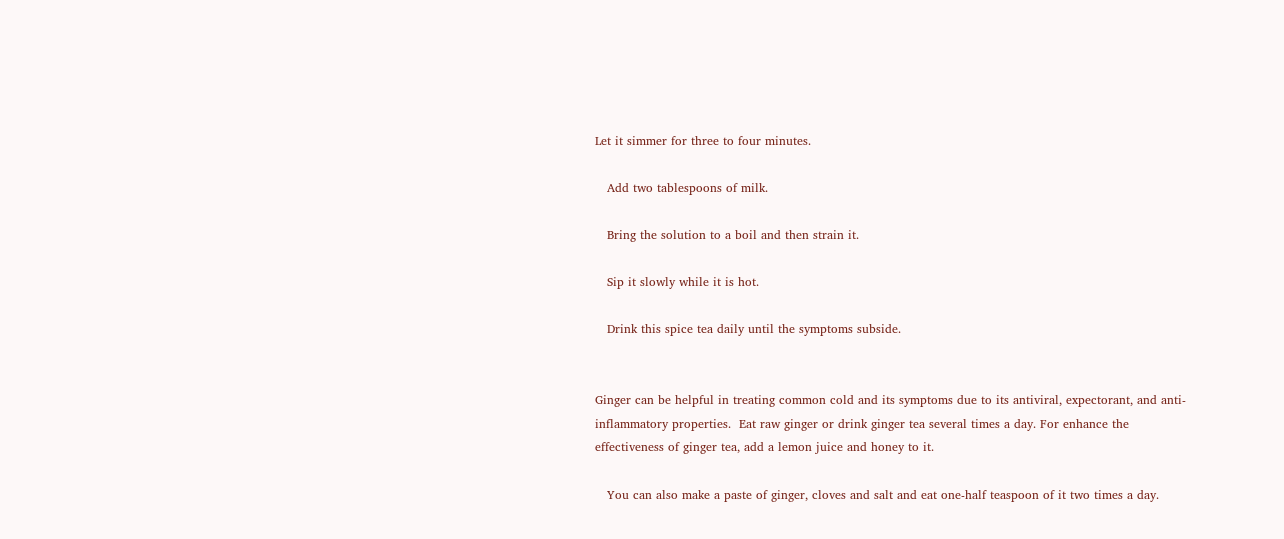Let it simmer for three to four minutes.

   Add two tablespoons of milk.

   Bring the solution to a boil and then strain it.

   Sip it slowly while it is hot.

   Drink this spice tea daily until the symptoms subside.


Ginger can be helpful in treating common cold and its symptoms due to its antiviral, expectorant, and anti-inflammatory properties.  Eat raw ginger or drink ginger tea several times a day. For enhance the effectiveness of ginger tea, add a lemon juice and honey to it.

   You can also make a paste of ginger, cloves and salt and eat one-half teaspoon of it two times a day.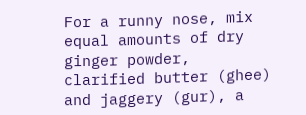For a runny nose, mix equal amounts of dry ginger powder, clarified butter (ghee) and jaggery (gur), a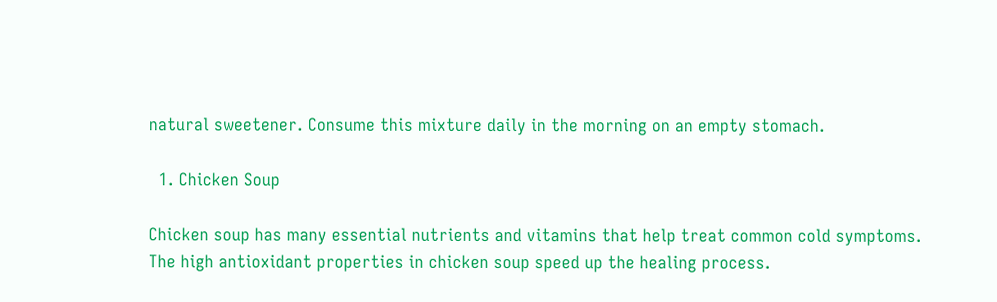natural sweetener. Consume this mixture daily in the morning on an empty stomach.

  1. Chicken Soup

Chicken soup has many essential nutrients and vitamins that help treat common cold symptoms. The high antioxidant properties in chicken soup speed up the healing process.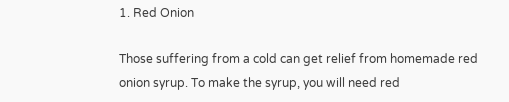1. Red Onion

Those suffering from a cold can get relief from homemade red onion syrup. To make the syrup, you will need red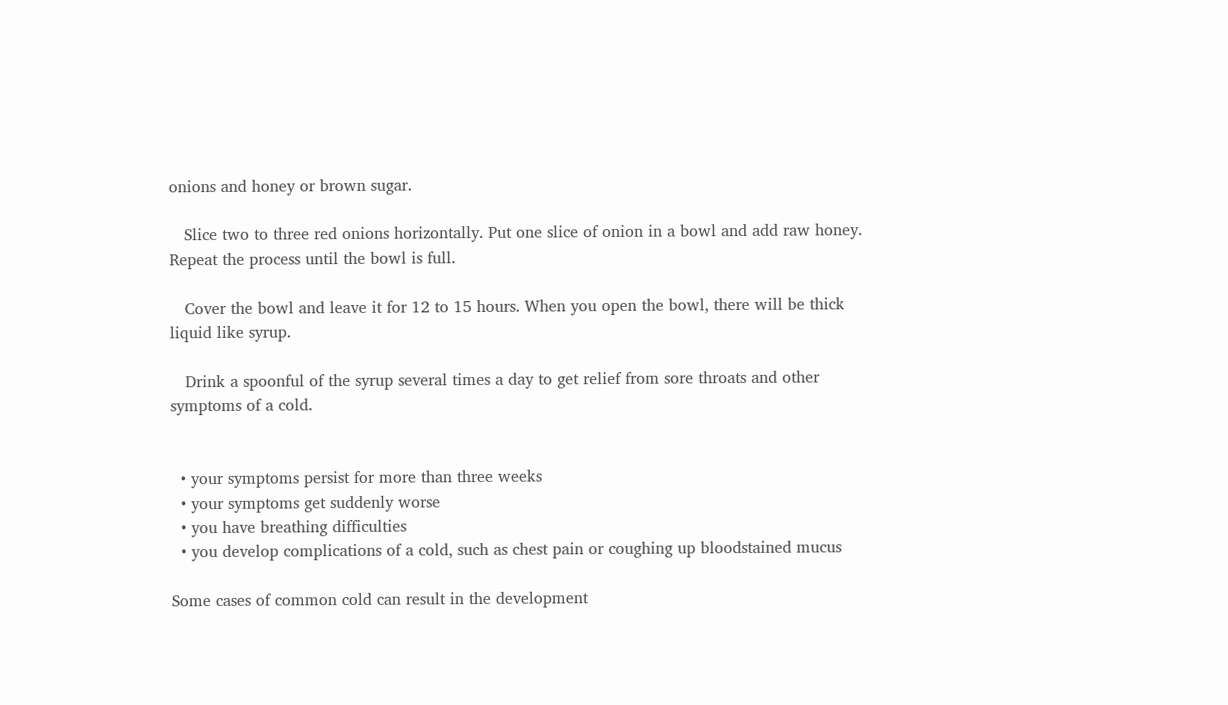onions and honey or brown sugar.

   Slice two to three red onions horizontally. Put one slice of onion in a bowl and add raw honey. Repeat the process until the bowl is full.

   Cover the bowl and leave it for 12 to 15 hours. When you open the bowl, there will be thick liquid like syrup.

   Drink a spoonful of the syrup several times a day to get relief from sore throats and other symptoms of a cold.


  • your symptoms persist for more than three weeks
  • your symptoms get suddenly worse
  • you have breathing difficulties
  • you develop complications of a cold, such as chest pain or coughing up bloodstained mucus

Some cases of common cold can result in the development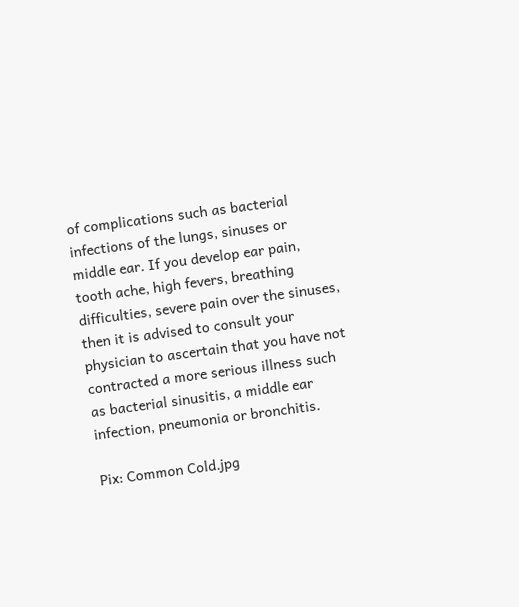of complications such as bacterial infections of the lungs, sinuses or middle ear. If you develop ear pain, tooth ache, high fevers, breathing difficulties, severe pain over the sinuses, then it is advised to consult your physician to ascertain that you have not contracted a more serious illness such as bacterial sinusitis, a middle ear infection, pneumonia or bronchitis.

Pix: Common Cold.jpg